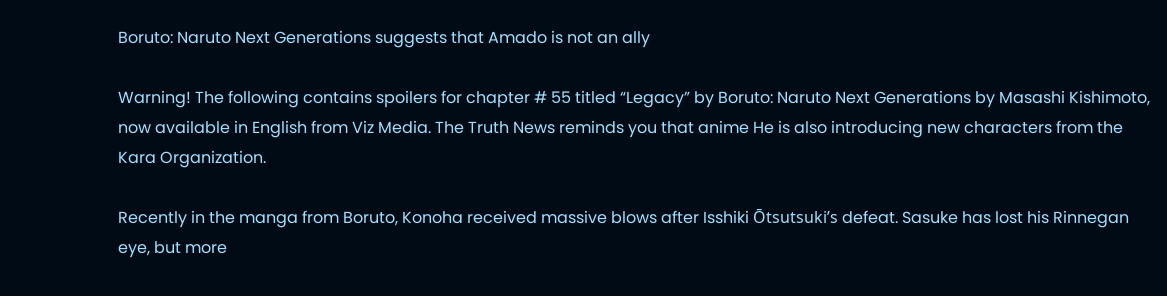Boruto: Naruto Next Generations suggests that Amado is not an ally

Warning! The following contains spoilers for chapter # 55 titled “Legacy” by Boruto: Naruto Next Generations by Masashi Kishimoto, now available in English from Viz Media. The Truth News reminds you that anime He is also introducing new characters from the Kara Organization.

Recently in the manga from Boruto, Konoha received massive blows after Isshiki Ōtsutsuki’s defeat. Sasuke has lost his Rinnegan eye, but more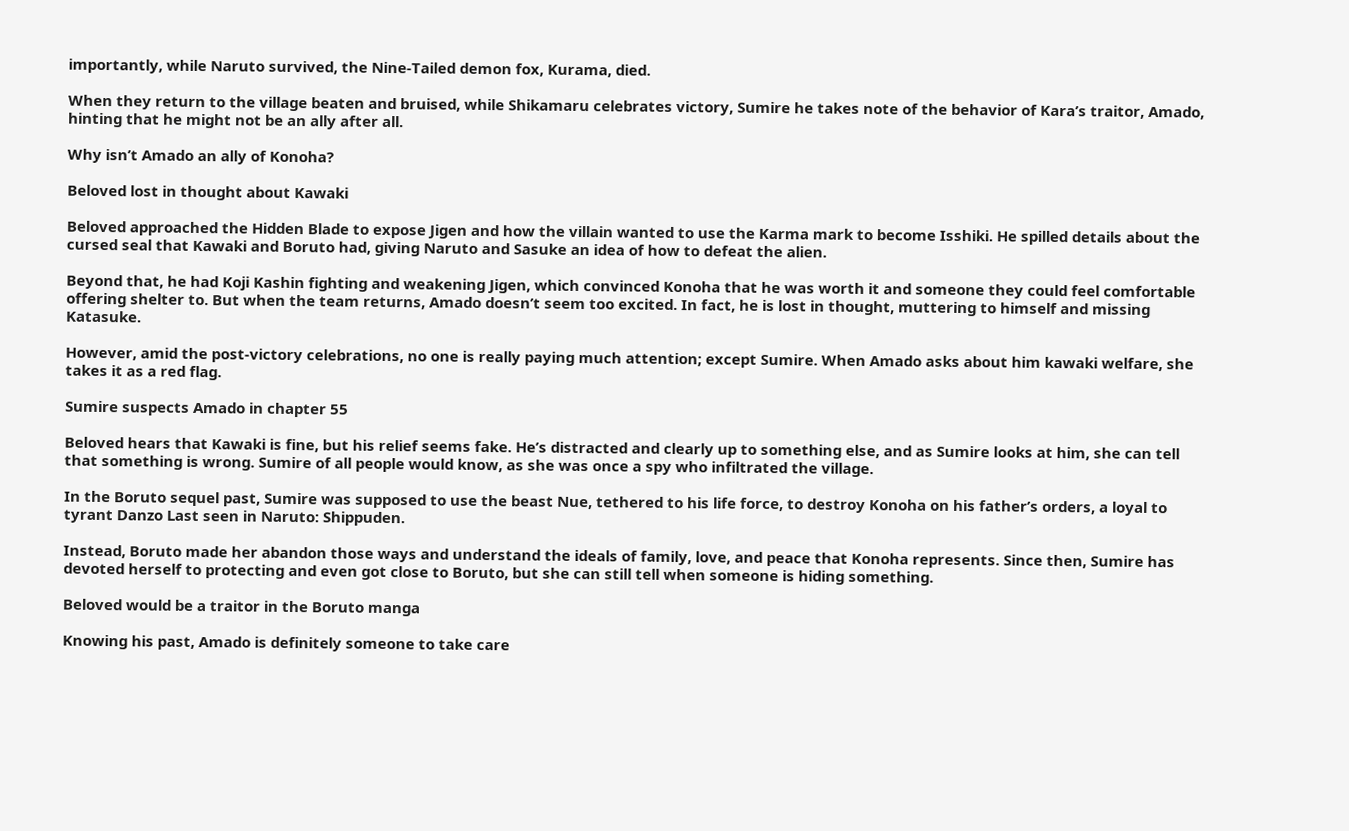importantly, while Naruto survived, the Nine-Tailed demon fox, Kurama, died.

When they return to the village beaten and bruised, while Shikamaru celebrates victory, Sumire he takes note of the behavior of Kara’s traitor, Amado, hinting that he might not be an ally after all.

Why isn’t Amado an ally of Konoha?

Beloved lost in thought about Kawaki

Beloved approached the Hidden Blade to expose Jigen and how the villain wanted to use the Karma mark to become Isshiki. He spilled details about the cursed seal that Kawaki and Boruto had, giving Naruto and Sasuke an idea of how to defeat the alien.

Beyond that, he had Koji Kashin fighting and weakening Jigen, which convinced Konoha that he was worth it and someone they could feel comfortable offering shelter to. But when the team returns, Amado doesn’t seem too excited. In fact, he is lost in thought, muttering to himself and missing Katasuke.

However, amid the post-victory celebrations, no one is really paying much attention; except Sumire. When Amado asks about him kawaki welfare, she takes it as a red flag.

Sumire suspects Amado in chapter 55

Beloved hears that Kawaki is fine, but his relief seems fake. He’s distracted and clearly up to something else, and as Sumire looks at him, she can tell that something is wrong. Sumire of all people would know, as she was once a spy who infiltrated the village.

In the Boruto sequel past, Sumire was supposed to use the beast Nue, tethered to his life force, to destroy Konoha on his father’s orders, a loyal to tyrant Danzo Last seen in Naruto: Shippuden.

Instead, Boruto made her abandon those ways and understand the ideals of family, love, and peace that Konoha represents. Since then, Sumire has devoted herself to protecting and even got close to Boruto, but she can still tell when someone is hiding something.

Beloved would be a traitor in the Boruto manga

Knowing his past, Amado is definitely someone to take care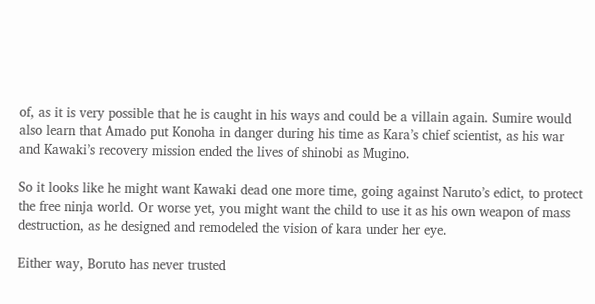of, as it is very possible that he is caught in his ways and could be a villain again. Sumire would also learn that Amado put Konoha in danger during his time as Kara’s chief scientist, as his war and Kawaki’s recovery mission ended the lives of shinobi as Mugino.

So it looks like he might want Kawaki dead one more time, going against Naruto’s edict, to protect the free ninja world. Or worse yet, you might want the child to use it as his own weapon of mass destruction, as he designed and remodeled the vision of kara under her eye.

Either way, Boruto has never trusted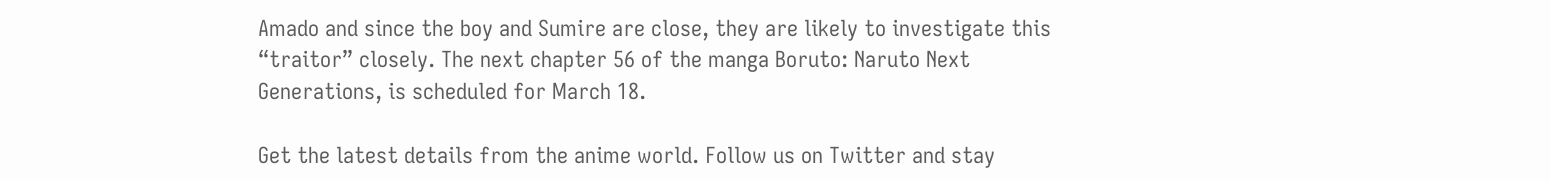Amado and since the boy and Sumire are close, they are likely to investigate this “traitor” closely. The next chapter 56 of the manga Boruto: Naruto Next Generations, is scheduled for March 18.

Get the latest details from the anime world. Follow us on Twitter and stay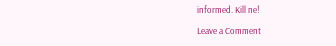informed. Kill ne!

Leave a Comment